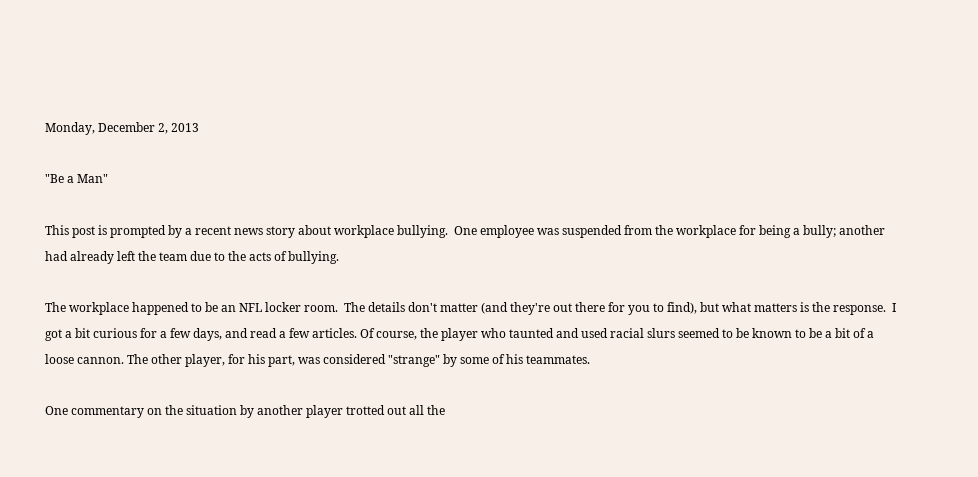Monday, December 2, 2013

"Be a Man"

This post is prompted by a recent news story about workplace bullying.  One employee was suspended from the workplace for being a bully; another had already left the team due to the acts of bullying.

The workplace happened to be an NFL locker room.  The details don't matter (and they're out there for you to find), but what matters is the response.  I got a bit curious for a few days, and read a few articles. Of course, the player who taunted and used racial slurs seemed to be known to be a bit of a loose cannon. The other player, for his part, was considered "strange" by some of his teammates.

One commentary on the situation by another player trotted out all the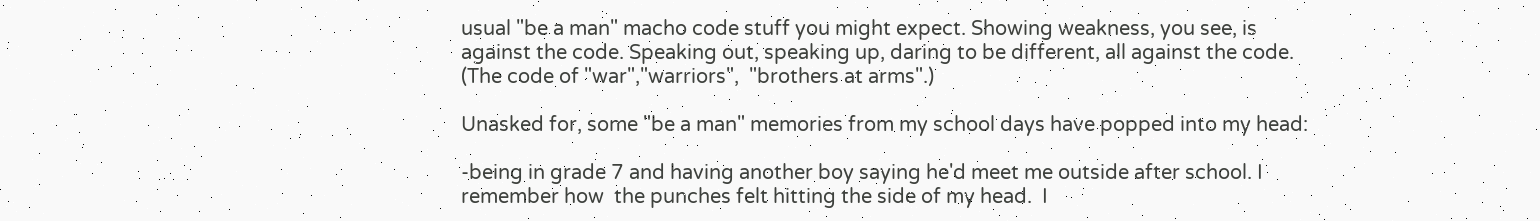usual "be a man" macho code stuff you might expect. Showing weakness, you see, is against the code. Speaking out, speaking up, daring to be different, all against the code.  (The code of "war","warriors",  "brothers at arms".)

Unasked for, some "be a man" memories from my school days have popped into my head:

-being in grade 7 and having another boy saying he'd meet me outside after school. I remember how  the punches felt hitting the side of my head.  I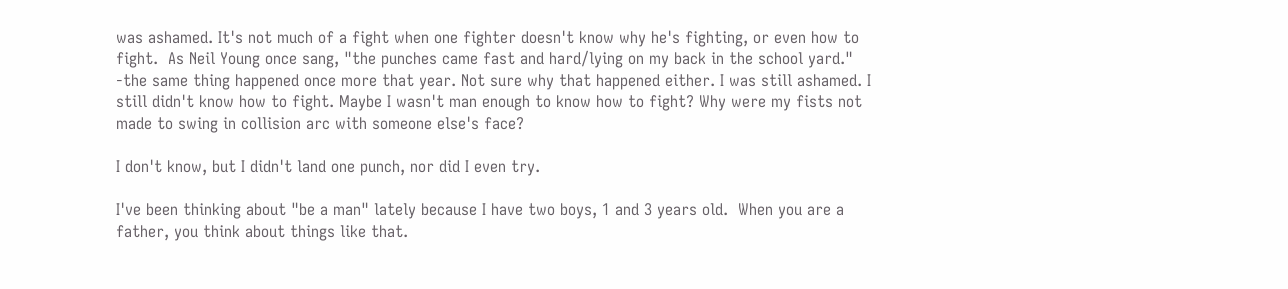was ashamed. It's not much of a fight when one fighter doesn't know why he's fighting, or even how to fight.  As Neil Young once sang, "the punches came fast and hard/lying on my back in the school yard."
-the same thing happened once more that year. Not sure why that happened either. I was still ashamed. I still didn't know how to fight. Maybe I wasn't man enough to know how to fight? Why were my fists not made to swing in collision arc with someone else's face?

I don't know, but I didn't land one punch, nor did I even try.

I've been thinking about "be a man" lately because I have two boys, 1 and 3 years old.  When you are a father, you think about things like that.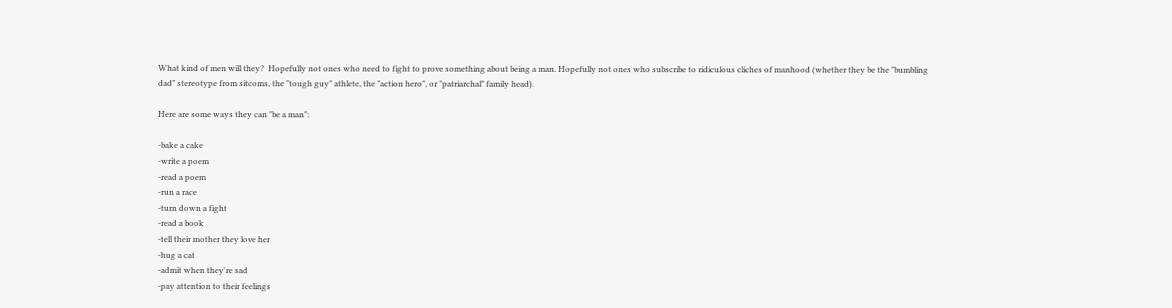What kind of men will they?  Hopefully not ones who need to fight to prove something about being a man. Hopefully not ones who subscribe to ridiculous cliches of manhood (whether they be the "bumbling dad" stereotype from sitcoms, the "tough guy" athlete, the "action hero", or "patriarchal" family head).

Here are some ways they can "be a man":

-bake a cake
-write a poem
-read a poem
-run a race
-turn down a fight
-read a book
-tell their mother they love her
-hug a cat
-admit when they're sad
-pay attention to their feelings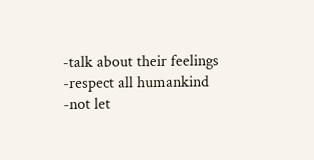-talk about their feelings
-respect all humankind
-not let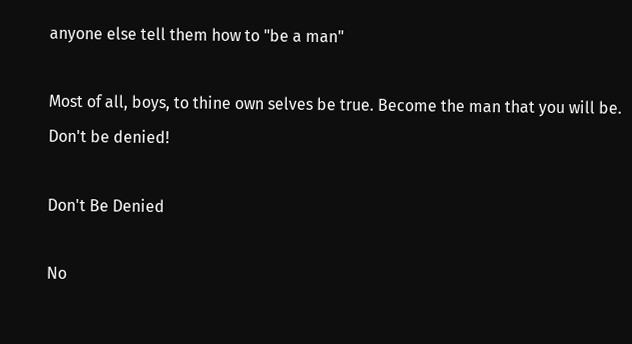anyone else tell them how to "be a man"

Most of all, boys, to thine own selves be true. Become the man that you will be. Don't be denied!

Don't Be Denied

No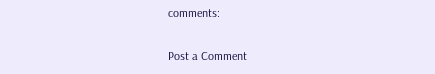comments:

Post a Comment